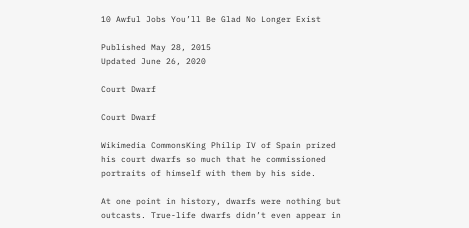10 Awful Jobs You’ll Be Glad No Longer Exist

Published May 28, 2015
Updated June 26, 2020

Court Dwarf

Court Dwarf

Wikimedia CommonsKing Philip IV of Spain prized his court dwarfs so much that he commissioned portraits of himself with them by his side.

At one point in history, dwarfs were nothing but outcasts. True-life dwarfs didn’t even appear in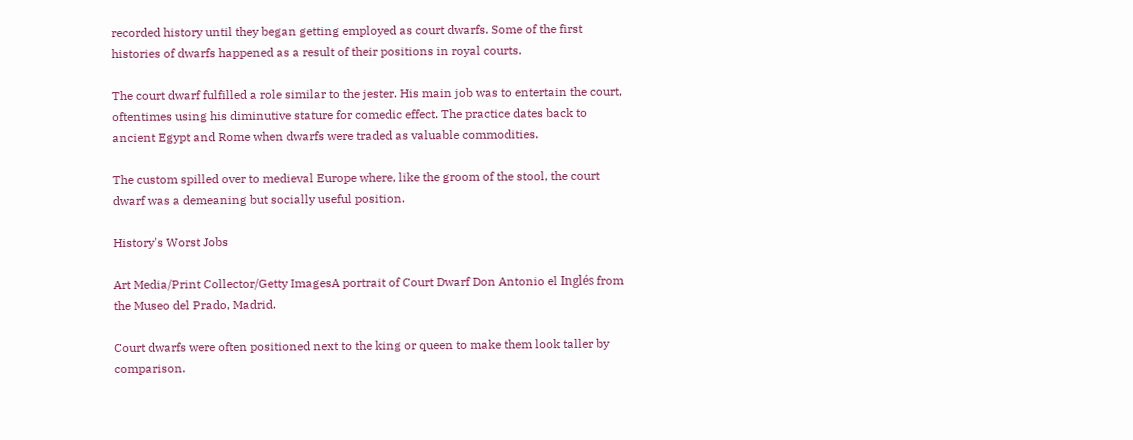recorded history until they began getting employed as court dwarfs. Some of the first histories of dwarfs happened as a result of their positions in royal courts.

The court dwarf fulfilled a role similar to the jester. His main job was to entertain the court, oftentimes using his diminutive stature for comedic effect. The practice dates back to ancient Egypt and Rome when dwarfs were traded as valuable commodities.

The custom spilled over to medieval Europe where, like the groom of the stool, the court dwarf was a demeaning but socially useful position.

History's Worst Jobs

Art Media/Print Collector/Getty ImagesA portrait of Court Dwarf Don Antonio el Inglés from the Museo del Prado, Madrid.

Court dwarfs were often positioned next to the king or queen to make them look taller by comparison.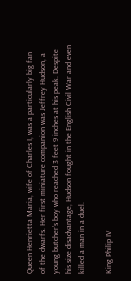Queen Henrietta Maria, wife of Charles I, was a particularly big fan of the dwarfs. Her first miniature companion was Jeffrey Hudson, a young butcher’s boy who reached 3 feet 9 inches at his peak. Despite his size disadvantage, Hudson fought in the English Civil War and even killed a man in a duel.

King Philip IV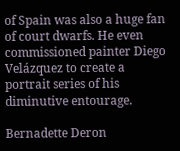of Spain was also a huge fan of court dwarfs. He even commissioned painter Diego Velázquez to create a portrait series of his diminutive entourage.

Bernadette Deron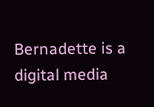Bernadette is a digital media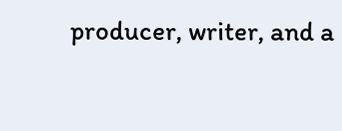producer, writer, and a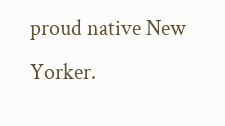proud native New Yorker.